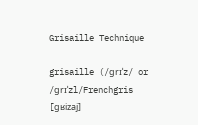Grisaille Technique

grisaille (/ɡrɪˈz/ or /ɡrɪˈzl/Frenchgris [ɡʁizaj]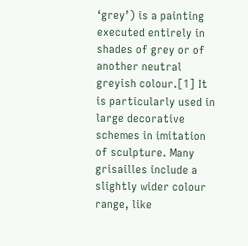‘grey’) is a painting executed entirely in shades of grey or of another neutral greyish colour.[1] It is particularly used in large decorative schemes in imitation of sculpture. Many grisailles include a slightly wider colour range, like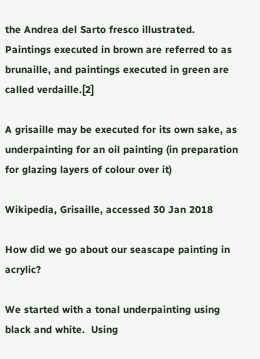the Andrea del Sarto fresco illustrated. Paintings executed in brown are referred to as brunaille, and paintings executed in green are called verdaille.[2]

A grisaille may be executed for its own sake, as underpainting for an oil painting (in preparation for glazing layers of colour over it)

Wikipedia, Grisaille, accessed 30 Jan 2018

How did we go about our seascape painting in acrylic?

We started with a tonal underpainting using black and white.  Using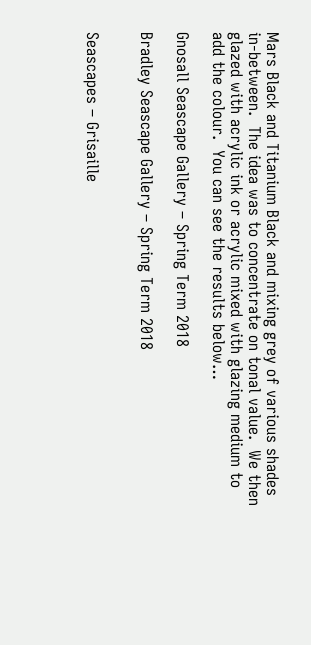Mars Black and Titanium Black and mixing grey of various shades in-between.  The idea was to concentrate on tonal value.  We then glazed with acrylic ink or acrylic mixed with glazing medium to add the colour.  You can see the results below…

Gnosall Seascape Gallery – Spring Term 2018

Bradley Seascape Gallery – Spring Term 2018


Seascapes – Grisaille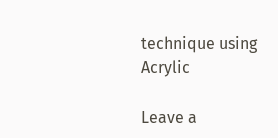technique using Acrylic

Leave a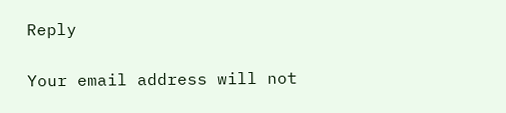Reply

Your email address will not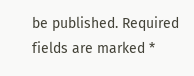be published. Required fields are marked *